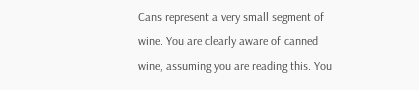Cans represent a very small segment of wine. You are clearly aware of canned wine, assuming you are reading this. You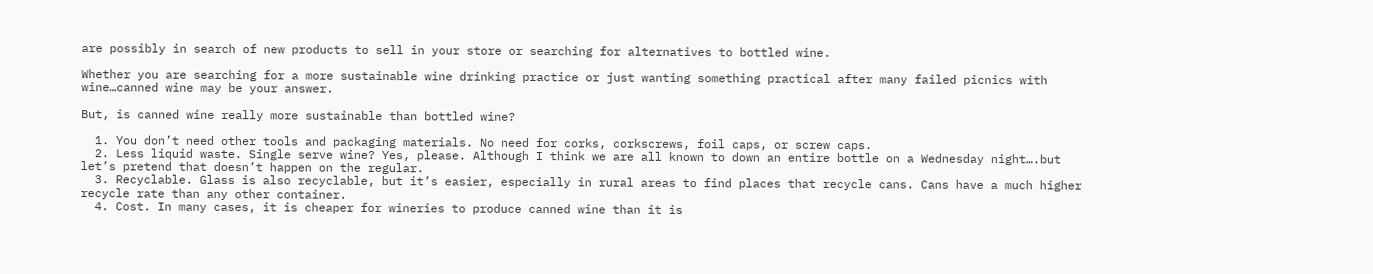are possibly in search of new products to sell in your store or searching for alternatives to bottled wine.

Whether you are searching for a more sustainable wine drinking practice or just wanting something practical after many failed picnics with wine…canned wine may be your answer.

But, is canned wine really more sustainable than bottled wine?

  1. You don’t need other tools and packaging materials. No need for corks, corkscrews, foil caps, or screw caps.
  2. Less liquid waste. Single serve wine? Yes, please. Although I think we are all known to down an entire bottle on a Wednesday night….but let’s pretend that doesn’t happen on the regular.
  3. Recyclable. Glass is also recyclable, but it’s easier, especially in rural areas to find places that recycle cans. Cans have a much higher recycle rate than any other container.
  4. Cost. In many cases, it is cheaper for wineries to produce canned wine than it is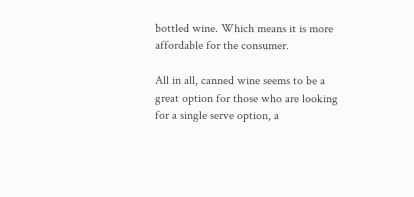bottled wine. Which means it is more affordable for the consumer.

All in all, canned wine seems to be a great option for those who are looking for a single serve option, a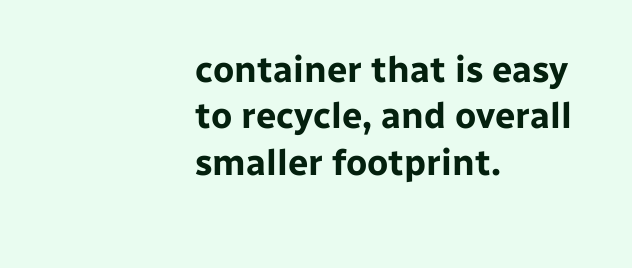container that is easy to recycle, and overall smaller footprint.